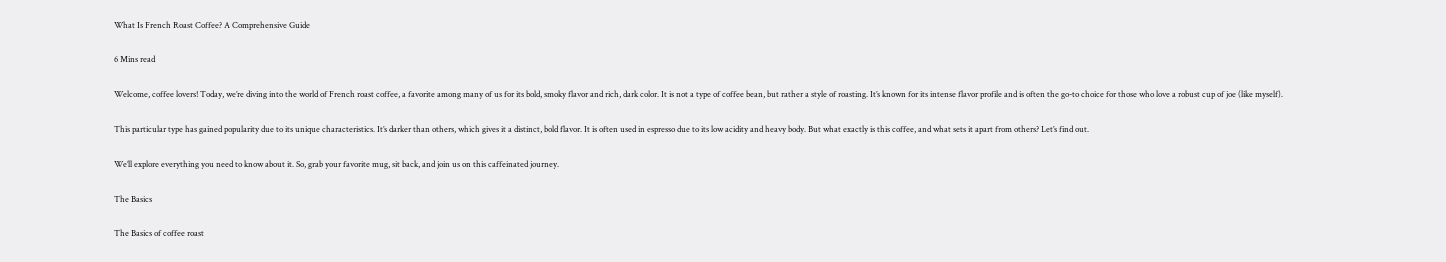What Is French Roast Coffee? A Comprehensive Guide

6 Mins read

Welcome, coffee lovers! Today, we’re diving into the world of French roast coffee, a favorite among many of us for its bold, smoky flavor and rich, dark color. It is not a type of coffee bean, but rather a style of roasting. It’s known for its intense flavor profile and is often the go-to choice for those who love a robust cup of joe (like myself).

This particular type has gained popularity due to its unique characteristics. It’s darker than others, which gives it a distinct, bold flavor. It is often used in espresso due to its low acidity and heavy body. But what exactly is this coffee, and what sets it apart from others? Let’s find out.

We’ll explore everything you need to know about it. So, grab your favorite mug, sit back, and join us on this caffeinated journey.

The Basics

The Basics of coffee roast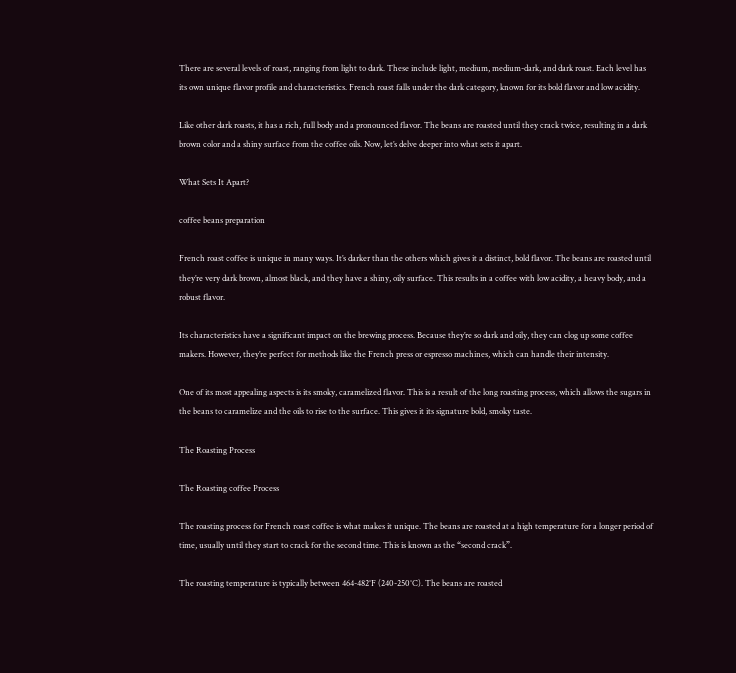There are several levels of roast, ranging from light to dark. These include light, medium, medium-dark, and dark roast. Each level has its own unique flavor profile and characteristics. French roast falls under the dark category, known for its bold flavor and low acidity.

Like other dark roasts, it has a rich, full body and a pronounced flavor. The beans are roasted until they crack twice, resulting in a dark brown color and a shiny surface from the coffee oils. Now, let’s delve deeper into what sets it apart.

What Sets It Apart?

coffee beans preparation

French roast coffee is unique in many ways. It’s darker than the others which gives it a distinct, bold flavor. The beans are roasted until they’re very dark brown, almost black, and they have a shiny, oily surface. This results in a coffee with low acidity, a heavy body, and a robust flavor.

Its characteristics have a significant impact on the brewing process. Because they’re so dark and oily, they can clog up some coffee makers. However, they’re perfect for methods like the French press or espresso machines, which can handle their intensity.

One of its most appealing aspects is its smoky, caramelized flavor. This is a result of the long roasting process, which allows the sugars in the beans to caramelize and the oils to rise to the surface. This gives it its signature bold, smoky taste.

The Roasting Process

The Roasting coffee Process

The roasting process for French roast coffee is what makes it unique. The beans are roasted at a high temperature for a longer period of time, usually until they start to crack for the second time. This is known as the “second crack”.

The roasting temperature is typically between 464-482°F (240-250°C). The beans are roasted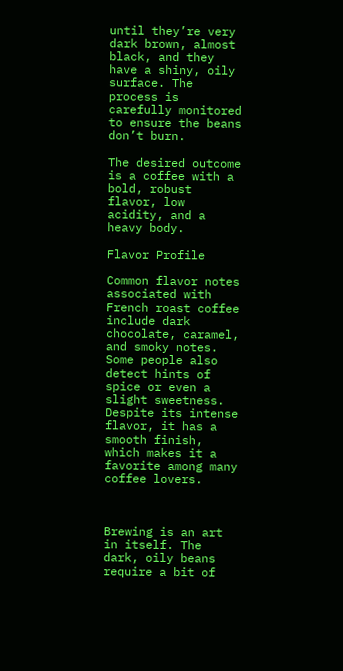until they’re very dark brown, almost black, and they have a shiny, oily surface. The process is carefully monitored to ensure the beans don’t burn.

The desired outcome is a coffee with a bold, robust flavor, low acidity, and a heavy body.

Flavor Profile

Common flavor notes associated with French roast coffee include dark chocolate, caramel, and smoky notes. Some people also detect hints of spice or even a slight sweetness. Despite its intense flavor, it has a smooth finish, which makes it a favorite among many coffee lovers.



Brewing is an art in itself. The dark, oily beans require a bit of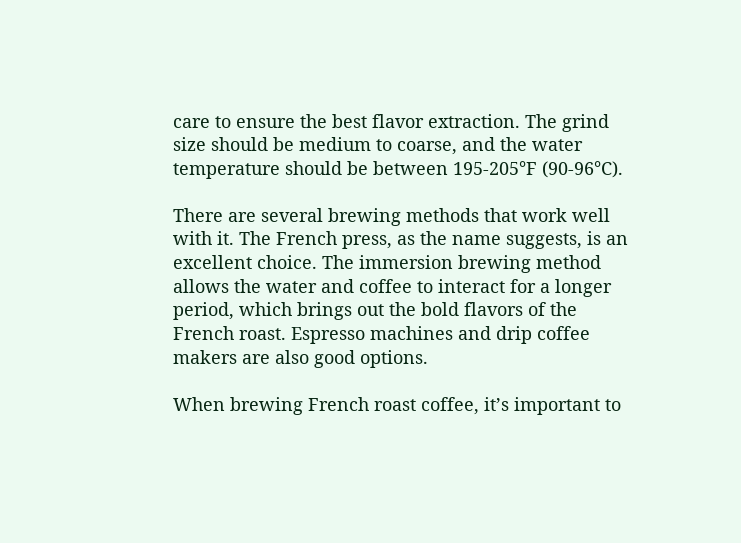care to ensure the best flavor extraction. The grind size should be medium to coarse, and the water temperature should be between 195-205°F (90-96°C).

There are several brewing methods that work well with it. The French press, as the name suggests, is an excellent choice. The immersion brewing method allows the water and coffee to interact for a longer period, which brings out the bold flavors of the French roast. Espresso machines and drip coffee makers are also good options.

When brewing French roast coffee, it’s important to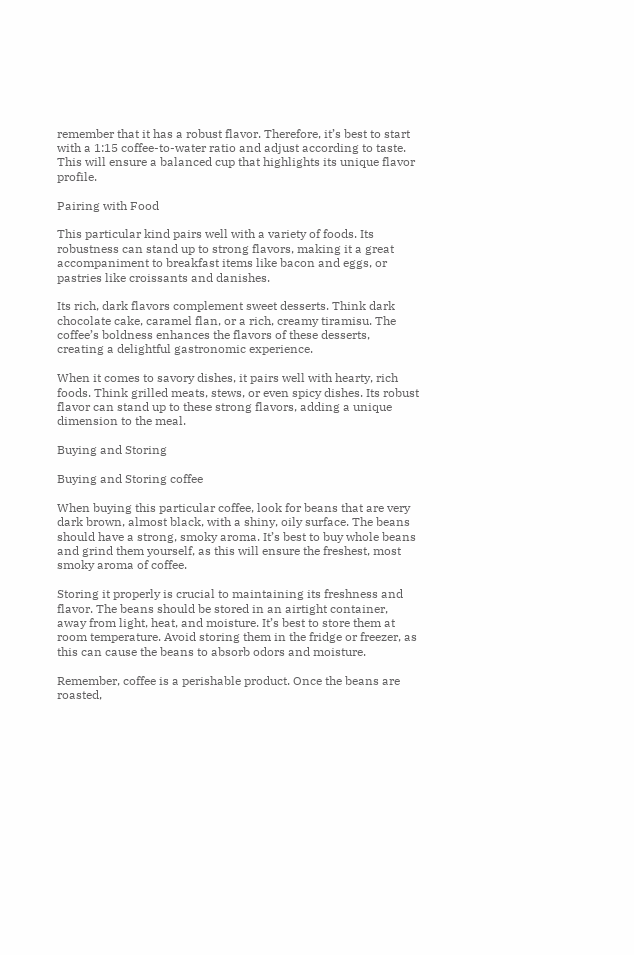remember that it has a robust flavor. Therefore, it’s best to start with a 1:15 coffee-to-water ratio and adjust according to taste. This will ensure a balanced cup that highlights its unique flavor profile.

Pairing with Food

This particular kind pairs well with a variety of foods. Its robustness can stand up to strong flavors, making it a great accompaniment to breakfast items like bacon and eggs, or pastries like croissants and danishes.

Its rich, dark flavors complement sweet desserts. Think dark chocolate cake, caramel flan, or a rich, creamy tiramisu. The coffee’s boldness enhances the flavors of these desserts, creating a delightful gastronomic experience.

When it comes to savory dishes, it pairs well with hearty, rich foods. Think grilled meats, stews, or even spicy dishes. Its robust flavor can stand up to these strong flavors, adding a unique dimension to the meal.

Buying and Storing

Buying and Storing coffee

When buying this particular coffee, look for beans that are very dark brown, almost black, with a shiny, oily surface. The beans should have a strong, smoky aroma. It’s best to buy whole beans and grind them yourself, as this will ensure the freshest, most smoky aroma of coffee.

Storing it properly is crucial to maintaining its freshness and flavor. The beans should be stored in an airtight container, away from light, heat, and moisture. It’s best to store them at room temperature. Avoid storing them in the fridge or freezer, as this can cause the beans to absorb odors and moisture.

Remember, coffee is a perishable product. Once the beans are roasted,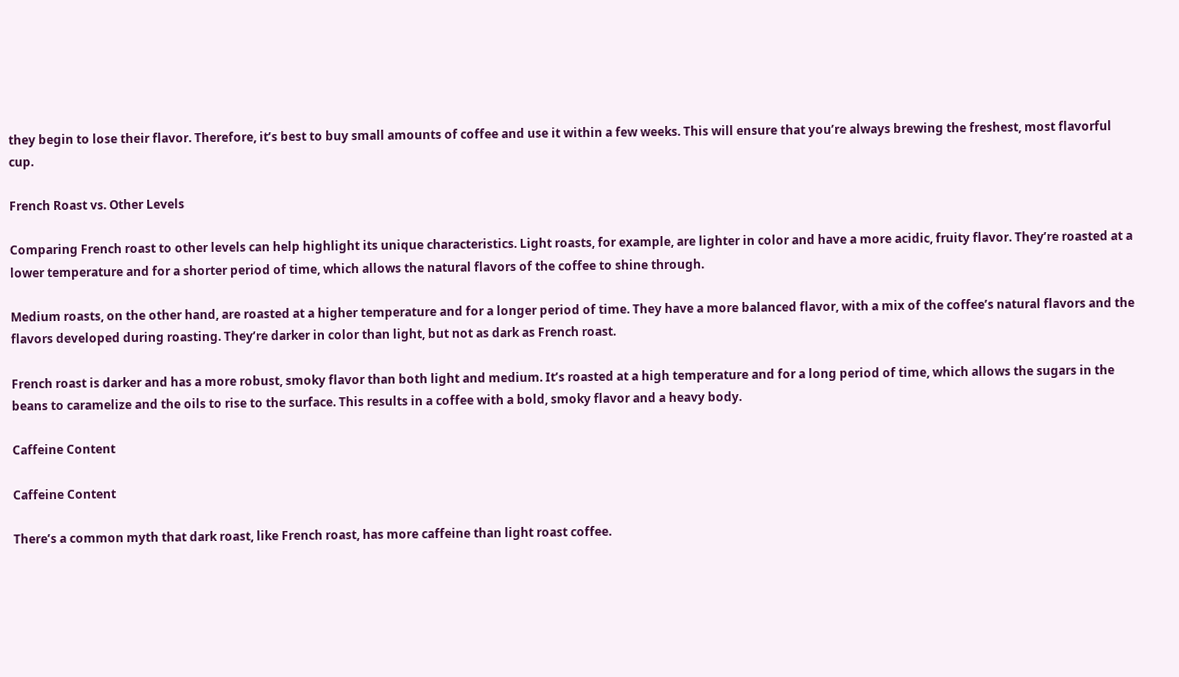they begin to lose their flavor. Therefore, it’s best to buy small amounts of coffee and use it within a few weeks. This will ensure that you’re always brewing the freshest, most flavorful cup.

French Roast vs. Other Levels

Comparing French roast to other levels can help highlight its unique characteristics. Light roasts, for example, are lighter in color and have a more acidic, fruity flavor. They’re roasted at a lower temperature and for a shorter period of time, which allows the natural flavors of the coffee to shine through.

Medium roasts, on the other hand, are roasted at a higher temperature and for a longer period of time. They have a more balanced flavor, with a mix of the coffee’s natural flavors and the flavors developed during roasting. They’re darker in color than light, but not as dark as French roast.

French roast is darker and has a more robust, smoky flavor than both light and medium. It’s roasted at a high temperature and for a long period of time, which allows the sugars in the beans to caramelize and the oils to rise to the surface. This results in a coffee with a bold, smoky flavor and a heavy body.

Caffeine Content

Caffeine Content

There’s a common myth that dark roast, like French roast, has more caffeine than light roast coffee.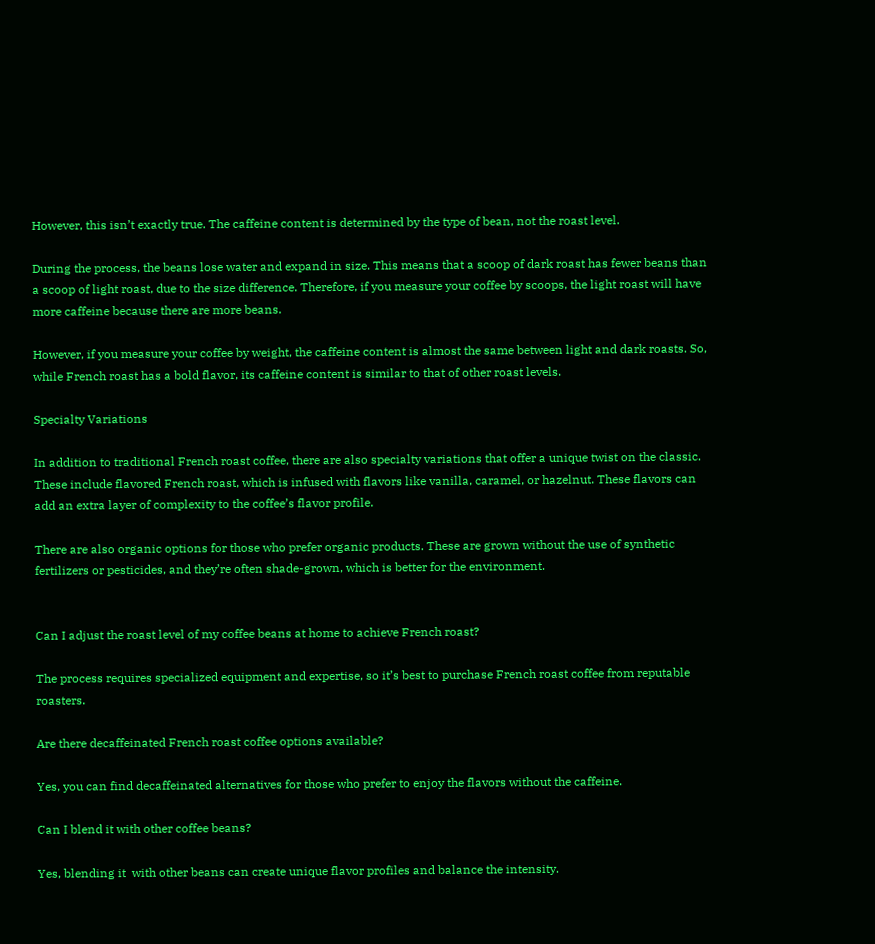However, this isn’t exactly true. The caffeine content is determined by the type of bean, not the roast level.

During the process, the beans lose water and expand in size. This means that a scoop of dark roast has fewer beans than a scoop of light roast, due to the size difference. Therefore, if you measure your coffee by scoops, the light roast will have more caffeine because there are more beans.

However, if you measure your coffee by weight, the caffeine content is almost the same between light and dark roasts. So, while French roast has a bold flavor, its caffeine content is similar to that of other roast levels.

Specialty Variations

In addition to traditional French roast coffee, there are also specialty variations that offer a unique twist on the classic. These include flavored French roast, which is infused with flavors like vanilla, caramel, or hazelnut. These flavors can add an extra layer of complexity to the coffee’s flavor profile.

There are also organic options for those who prefer organic products. These are grown without the use of synthetic fertilizers or pesticides, and they’re often shade-grown, which is better for the environment.


Can I adjust the roast level of my coffee beans at home to achieve French roast?

The process requires specialized equipment and expertise, so it’s best to purchase French roast coffee from reputable roasters.

Are there decaffeinated French roast coffee options available?

Yes, you can find decaffeinated alternatives for those who prefer to enjoy the flavors without the caffeine.

Can I blend it with other coffee beans?

Yes, blending it  with other beans can create unique flavor profiles and balance the intensity.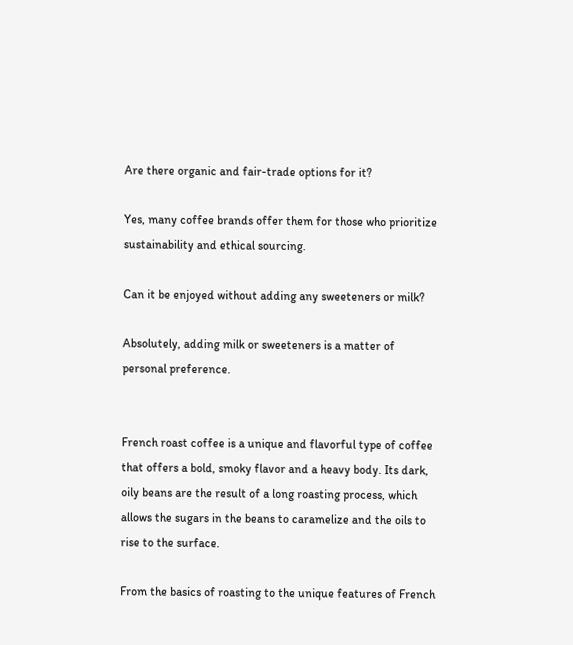Are there organic and fair-trade options for it?

Yes, many coffee brands offer them for those who prioritize sustainability and ethical sourcing.

Can it be enjoyed without adding any sweeteners or milk?

Absolutely, adding milk or sweeteners is a matter of personal preference.


French roast coffee is a unique and flavorful type of coffee that offers a bold, smoky flavor and a heavy body. Its dark, oily beans are the result of a long roasting process, which allows the sugars in the beans to caramelize and the oils to rise to the surface.

From the basics of roasting to the unique features of French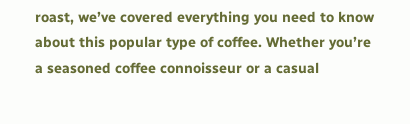roast, we’ve covered everything you need to know about this popular type of coffee. Whether you’re a seasoned coffee connoisseur or a casual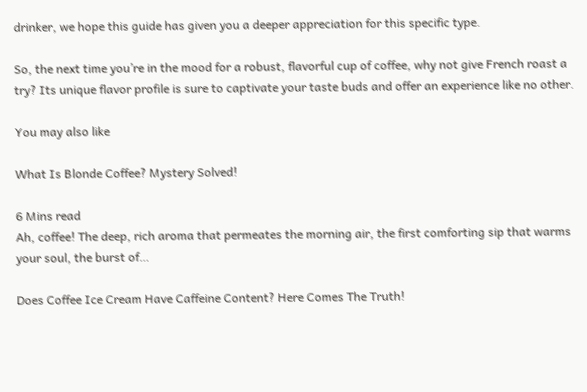drinker, we hope this guide has given you a deeper appreciation for this specific type.

So, the next time you’re in the mood for a robust, flavorful cup of coffee, why not give French roast a try? Its unique flavor profile is sure to captivate your taste buds and offer an experience like no other.

You may also like

What Is Blonde Coffee? Mystery Solved!

6 Mins read
Ah, coffee! The deep, rich aroma that permeates the morning air, the first comforting sip that warms your soul, the burst of…

Does Coffee Ice Cream Have Caffeine Content? Here Comes The Truth!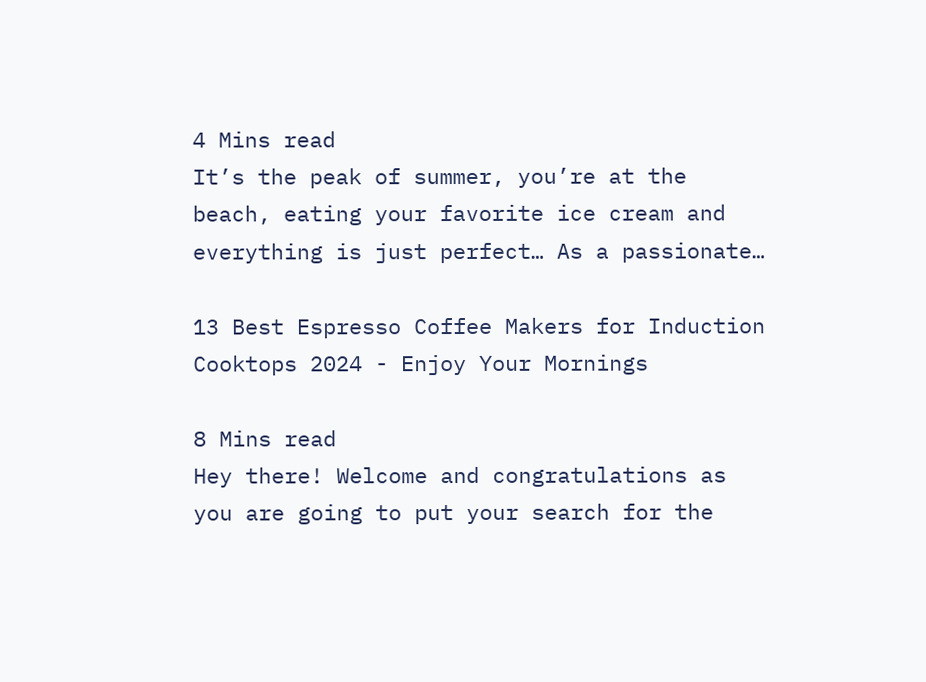4 Mins read
It’s the peak of summer, you’re at the beach, eating your favorite ice cream and everything is just perfect… As a passionate…

13 Best Espresso Coffee Makers for Induction Cooktops 2024 - Enjoy Your Mornings

8 Mins read
Hey there! Welcome and congratulations as you are going to put your search for the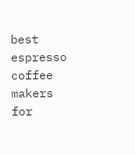best espresso coffee makers for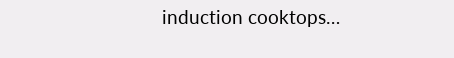induction cooktops…